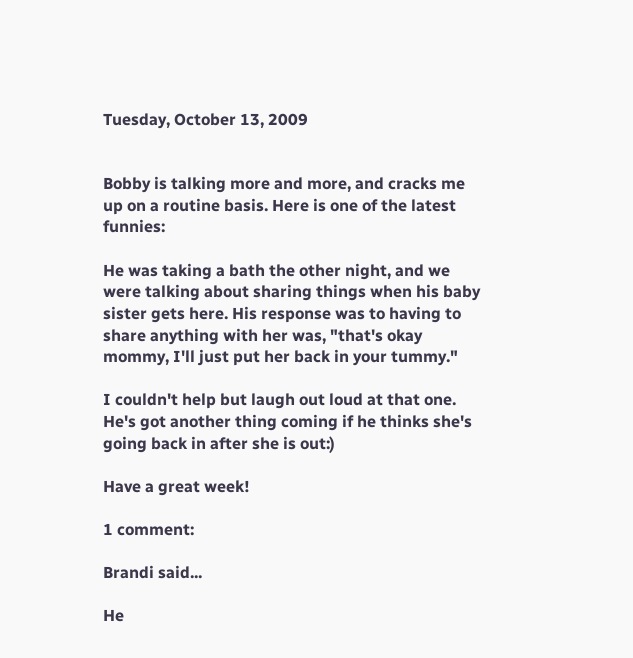Tuesday, October 13, 2009


Bobby is talking more and more, and cracks me up on a routine basis. Here is one of the latest funnies:

He was taking a bath the other night, and we were talking about sharing things when his baby sister gets here. His response was to having to share anything with her was, "that's okay mommy, I'll just put her back in your tummy."

I couldn't help but laugh out loud at that one. He's got another thing coming if he thinks she's going back in after she is out:)

Have a great week!

1 comment:

Brandi said...

He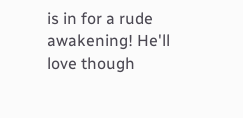is in for a rude awakening! He'll love though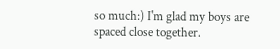so much:) I'm glad my boys are spaced close together.